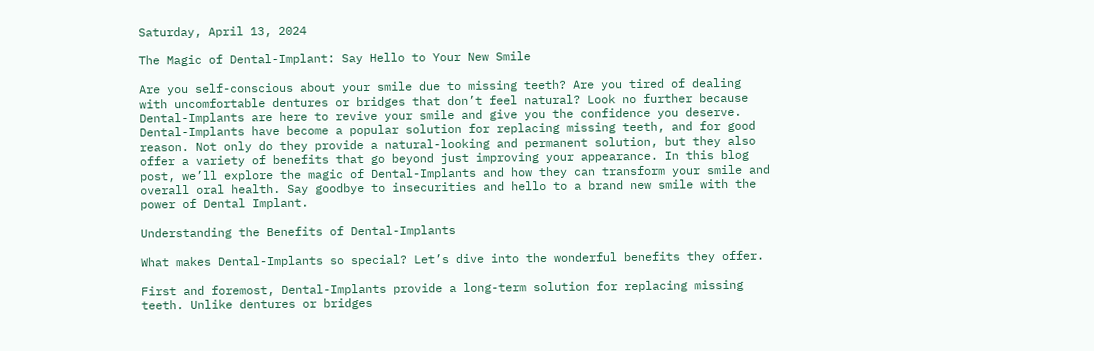Saturday, April 13, 2024

The Magic of Dental-Implant: Say Hello to Your New Smile

Are you self-conscious about your smile due to missing teeth? Are you tired of dealing with uncomfortable dentures or bridges that don’t feel natural? Look no further because Dental-Implants are here to revive your smile and give you the confidence you deserve. Dental-Implants have become a popular solution for replacing missing teeth, and for good reason. Not only do they provide a natural-looking and permanent solution, but they also offer a variety of benefits that go beyond just improving your appearance. In this blog post, we’ll explore the magic of Dental-Implants and how they can transform your smile and overall oral health. Say goodbye to insecurities and hello to a brand new smile with the power of Dental Implant.

Understanding the Benefits of Dental-Implants

What makes Dental-Implants so special? Let’s dive into the wonderful benefits they offer.

First and foremost, Dental-Implants provide a long-term solution for replacing missing teeth. Unlike dentures or bridges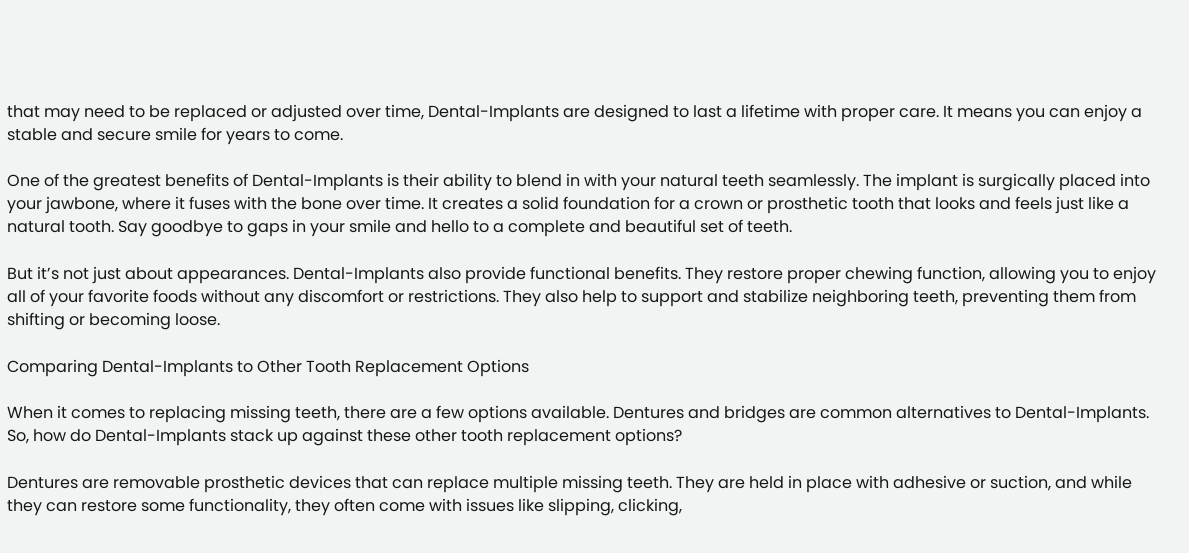that may need to be replaced or adjusted over time, Dental-Implants are designed to last a lifetime with proper care. It means you can enjoy a stable and secure smile for years to come.

One of the greatest benefits of Dental-Implants is their ability to blend in with your natural teeth seamlessly. The implant is surgically placed into your jawbone, where it fuses with the bone over time. It creates a solid foundation for a crown or prosthetic tooth that looks and feels just like a natural tooth. Say goodbye to gaps in your smile and hello to a complete and beautiful set of teeth.

But it’s not just about appearances. Dental-Implants also provide functional benefits. They restore proper chewing function, allowing you to enjoy all of your favorite foods without any discomfort or restrictions. They also help to support and stabilize neighboring teeth, preventing them from shifting or becoming loose.

Comparing Dental-Implants to Other Tooth Replacement Options

When it comes to replacing missing teeth, there are a few options available. Dentures and bridges are common alternatives to Dental-Implants. So, how do Dental-Implants stack up against these other tooth replacement options?

Dentures are removable prosthetic devices that can replace multiple missing teeth. They are held in place with adhesive or suction, and while they can restore some functionality, they often come with issues like slipping, clicking,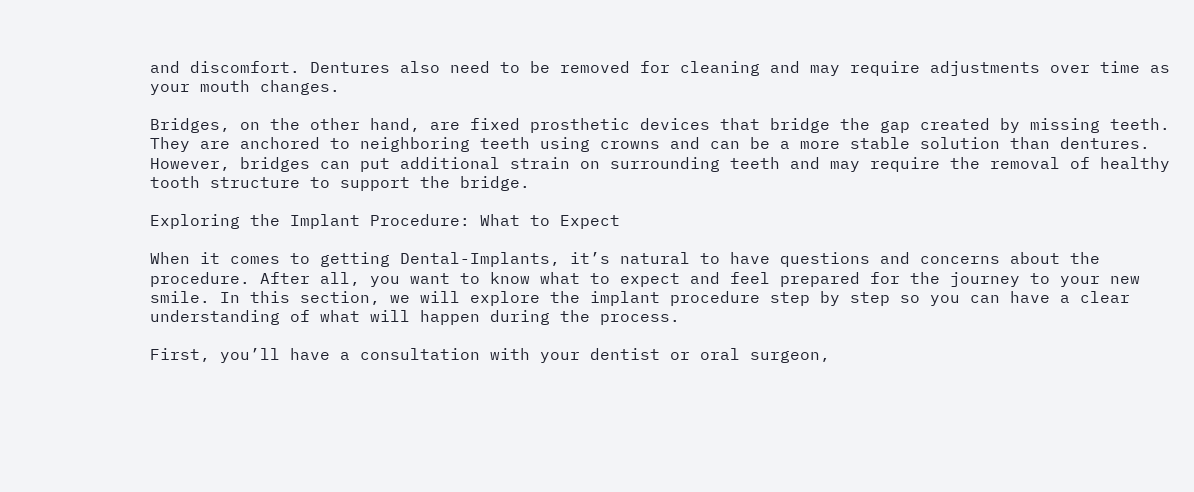and discomfort. Dentures also need to be removed for cleaning and may require adjustments over time as your mouth changes.

Bridges, on the other hand, are fixed prosthetic devices that bridge the gap created by missing teeth. They are anchored to neighboring teeth using crowns and can be a more stable solution than dentures. However, bridges can put additional strain on surrounding teeth and may require the removal of healthy tooth structure to support the bridge.

Exploring the Implant Procedure: What to Expect

When it comes to getting Dental-Implants, it’s natural to have questions and concerns about the procedure. After all, you want to know what to expect and feel prepared for the journey to your new smile. In this section, we will explore the implant procedure step by step so you can have a clear understanding of what will happen during the process.

First, you’ll have a consultation with your dentist or oral surgeon,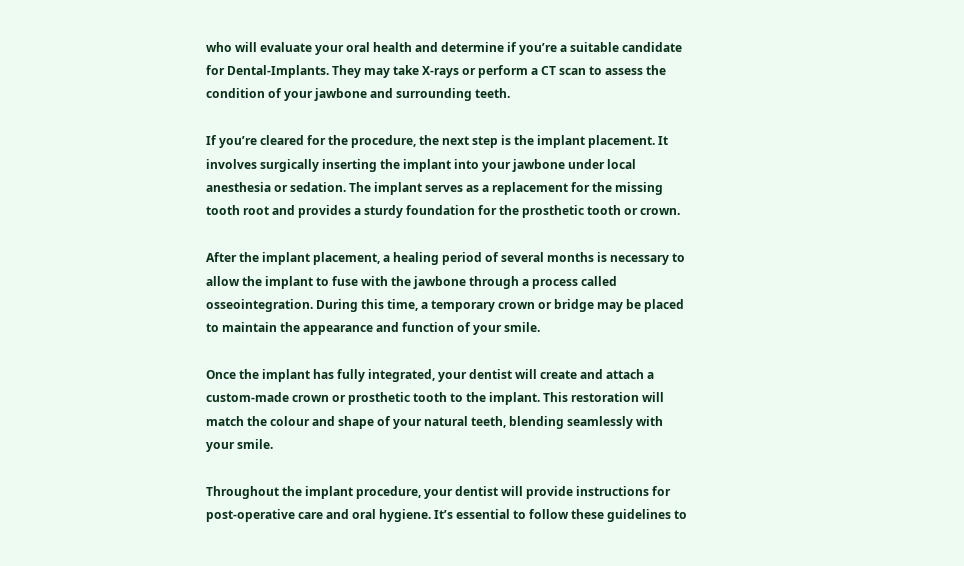who will evaluate your oral health and determine if you’re a suitable candidate for Dental-Implants. They may take X-rays or perform a CT scan to assess the condition of your jawbone and surrounding teeth.

If you’re cleared for the procedure, the next step is the implant placement. It involves surgically inserting the implant into your jawbone under local anesthesia or sedation. The implant serves as a replacement for the missing tooth root and provides a sturdy foundation for the prosthetic tooth or crown.

After the implant placement, a healing period of several months is necessary to allow the implant to fuse with the jawbone through a process called osseointegration. During this time, a temporary crown or bridge may be placed to maintain the appearance and function of your smile.

Once the implant has fully integrated, your dentist will create and attach a custom-made crown or prosthetic tooth to the implant. This restoration will match the colour and shape of your natural teeth, blending seamlessly with your smile.

Throughout the implant procedure, your dentist will provide instructions for post-operative care and oral hygiene. It’s essential to follow these guidelines to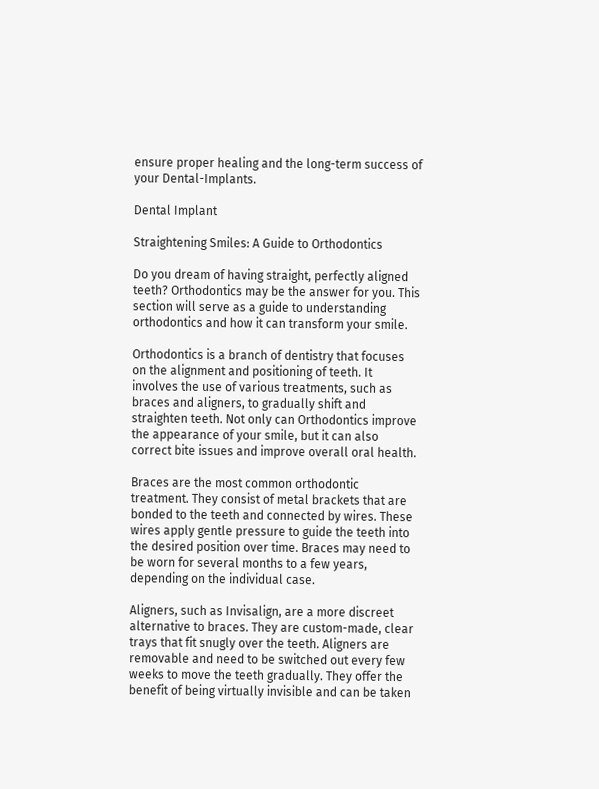ensure proper healing and the long-term success of your Dental-Implants.

Dental Implant

Straightening Smiles: A Guide to Orthodontics

Do you dream of having straight, perfectly aligned teeth? Orthodontics may be the answer for you. This section will serve as a guide to understanding orthodontics and how it can transform your smile.

Orthodontics is a branch of dentistry that focuses on the alignment and positioning of teeth. It involves the use of various treatments, such as braces and aligners, to gradually shift and straighten teeth. Not only can Orthodontics improve the appearance of your smile, but it can also correct bite issues and improve overall oral health.

Braces are the most common orthodontic treatment. They consist of metal brackets that are bonded to the teeth and connected by wires. These wires apply gentle pressure to guide the teeth into the desired position over time. Braces may need to be worn for several months to a few years, depending on the individual case.

Aligners, such as Invisalign, are a more discreet alternative to braces. They are custom-made, clear trays that fit snugly over the teeth. Aligners are removable and need to be switched out every few weeks to move the teeth gradually. They offer the benefit of being virtually invisible and can be taken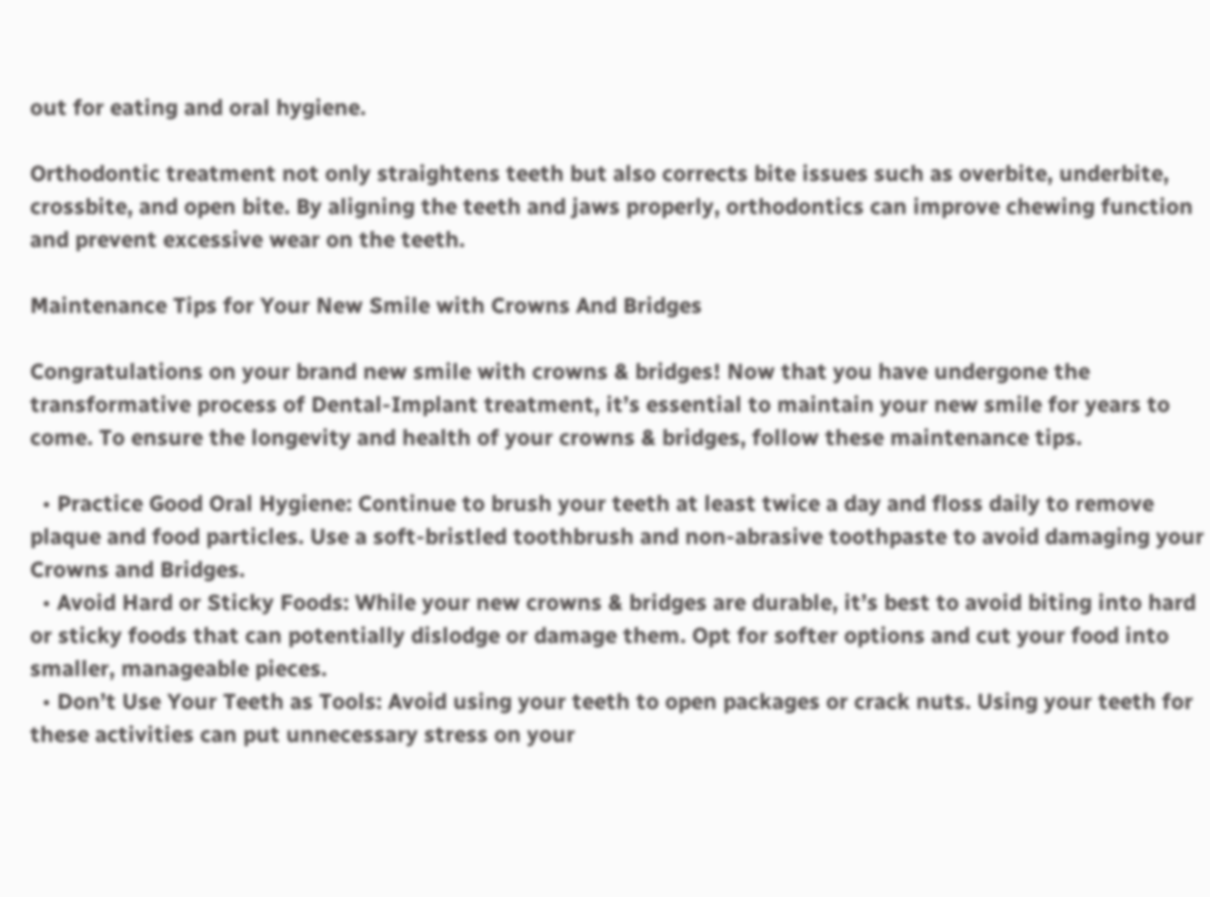out for eating and oral hygiene.

Orthodontic treatment not only straightens teeth but also corrects bite issues such as overbite, underbite, crossbite, and open bite. By aligning the teeth and jaws properly, orthodontics can improve chewing function and prevent excessive wear on the teeth.

Maintenance Tips for Your New Smile with Crowns And Bridges

Congratulations on your brand new smile with crowns & bridges! Now that you have undergone the transformative process of Dental-Implant treatment, it’s essential to maintain your new smile for years to come. To ensure the longevity and health of your crowns & bridges, follow these maintenance tips.

  • Practice Good Oral Hygiene: Continue to brush your teeth at least twice a day and floss daily to remove plaque and food particles. Use a soft-bristled toothbrush and non-abrasive toothpaste to avoid damaging your Crowns and Bridges.
  • Avoid Hard or Sticky Foods: While your new crowns & bridges are durable, it’s best to avoid biting into hard or sticky foods that can potentially dislodge or damage them. Opt for softer options and cut your food into smaller, manageable pieces.
  • Don’t Use Your Teeth as Tools: Avoid using your teeth to open packages or crack nuts. Using your teeth for these activities can put unnecessary stress on your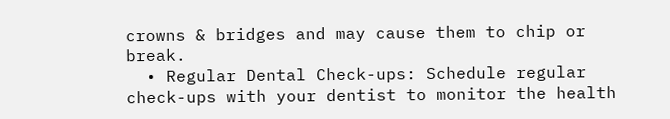crowns & bridges and may cause them to chip or break.
  • Regular Dental Check-ups: Schedule regular check-ups with your dentist to monitor the health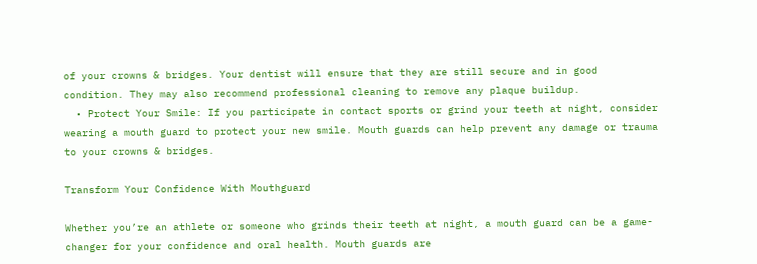of your crowns & bridges. Your dentist will ensure that they are still secure and in good condition. They may also recommend professional cleaning to remove any plaque buildup.
  • Protect Your Smile: If you participate in contact sports or grind your teeth at night, consider wearing a mouth guard to protect your new smile. Mouth guards can help prevent any damage or trauma to your crowns & bridges.

Transform Your Confidence With Mouthguard

Whether you’re an athlete or someone who grinds their teeth at night, a mouth guard can be a game-changer for your confidence and oral health. Mouth guards are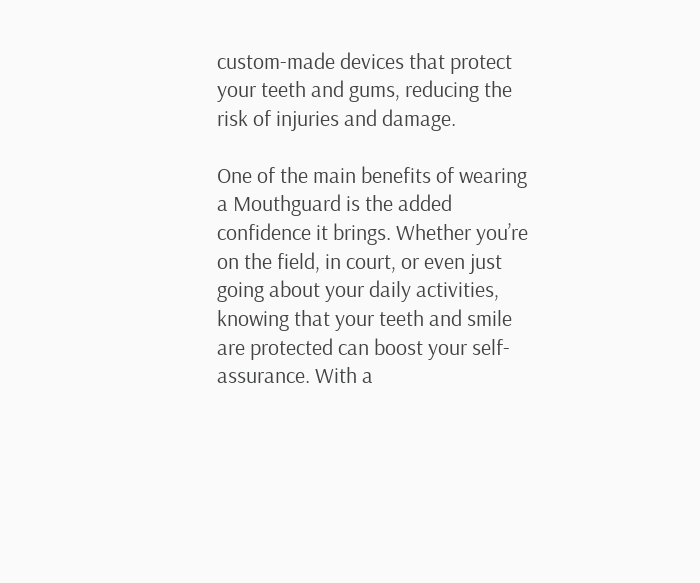custom-made devices that protect your teeth and gums, reducing the risk of injuries and damage.

One of the main benefits of wearing a Mouthguard is the added confidence it brings. Whether you’re on the field, in court, or even just going about your daily activities, knowing that your teeth and smile are protected can boost your self-assurance. With a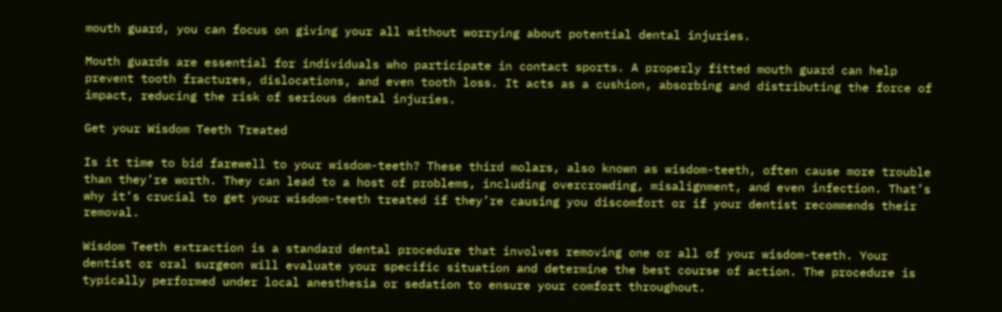mouth guard, you can focus on giving your all without worrying about potential dental injuries.

Mouth guards are essential for individuals who participate in contact sports. A properly fitted mouth guard can help prevent tooth fractures, dislocations, and even tooth loss. It acts as a cushion, absorbing and distributing the force of impact, reducing the risk of serious dental injuries.

Get your Wisdom Teeth Treated

Is it time to bid farewell to your wisdom-teeth? These third molars, also known as wisdom-teeth, often cause more trouble than they’re worth. They can lead to a host of problems, including overcrowding, misalignment, and even infection. That’s why it’s crucial to get your wisdom-teeth treated if they’re causing you discomfort or if your dentist recommends their removal.

Wisdom Teeth extraction is a standard dental procedure that involves removing one or all of your wisdom-teeth. Your dentist or oral surgeon will evaluate your specific situation and determine the best course of action. The procedure is typically performed under local anesthesia or sedation to ensure your comfort throughout.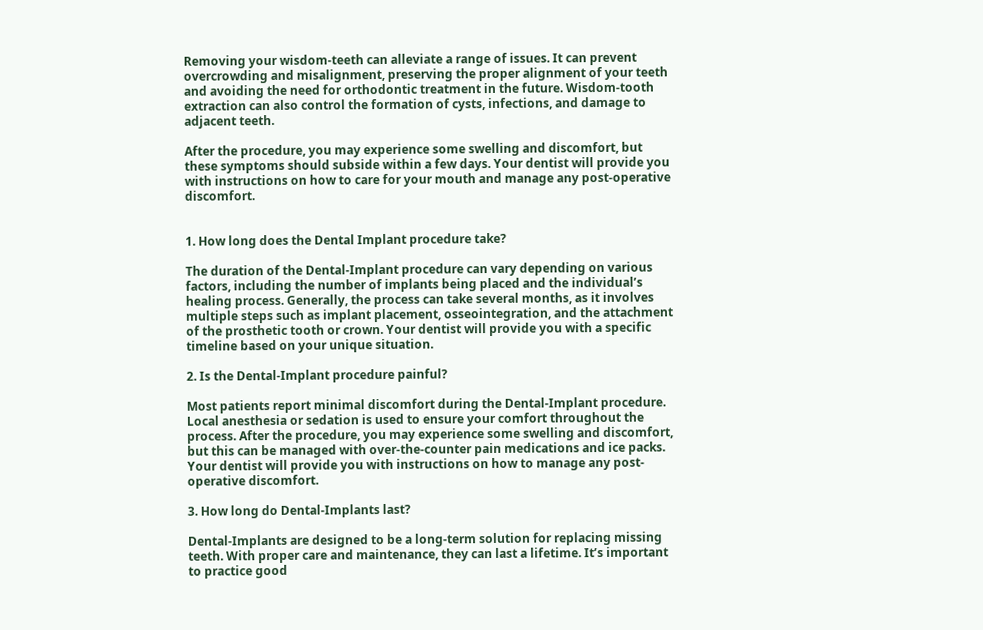Removing your wisdom-teeth can alleviate a range of issues. It can prevent overcrowding and misalignment, preserving the proper alignment of your teeth and avoiding the need for orthodontic treatment in the future. Wisdom-tooth extraction can also control the formation of cysts, infections, and damage to adjacent teeth.

After the procedure, you may experience some swelling and discomfort, but these symptoms should subside within a few days. Your dentist will provide you with instructions on how to care for your mouth and manage any post-operative discomfort.


1. How long does the Dental Implant procedure take?

The duration of the Dental-Implant procedure can vary depending on various factors, including the number of implants being placed and the individual’s healing process. Generally, the process can take several months, as it involves multiple steps such as implant placement, osseointegration, and the attachment of the prosthetic tooth or crown. Your dentist will provide you with a specific timeline based on your unique situation.

2. Is the Dental-Implant procedure painful?

Most patients report minimal discomfort during the Dental-Implant procedure. Local anesthesia or sedation is used to ensure your comfort throughout the process. After the procedure, you may experience some swelling and discomfort, but this can be managed with over-the-counter pain medications and ice packs. Your dentist will provide you with instructions on how to manage any post-operative discomfort.

3. How long do Dental-Implants last?

Dental-Implants are designed to be a long-term solution for replacing missing teeth. With proper care and maintenance, they can last a lifetime. It’s important to practice good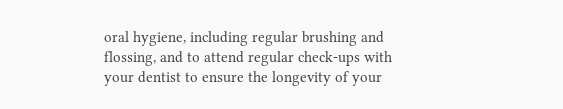oral hygiene, including regular brushing and flossing, and to attend regular check-ups with your dentist to ensure the longevity of your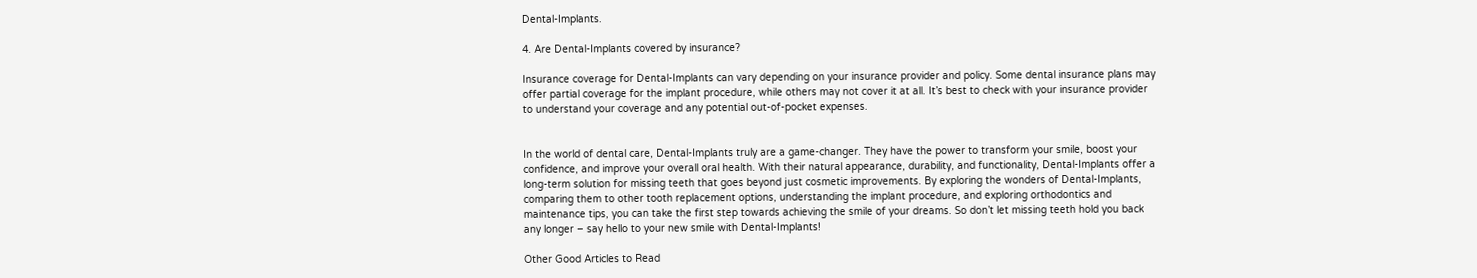Dental-Implants.

4. Are Dental-Implants covered by insurance?

Insurance coverage for Dental-Implants can vary depending on your insurance provider and policy. Some dental insurance plans may offer partial coverage for the implant procedure, while others may not cover it at all. It’s best to check with your insurance provider to understand your coverage and any potential out-of-pocket expenses.


In the world of dental care, Dental-Implants truly are a game-changer. They have the power to transform your smile, boost your confidence, and improve your overall oral health. With their natural appearance, durability, and functionality, Dental-Implants offer a long-term solution for missing teeth that goes beyond just cosmetic improvements. By exploring the wonders of Dental-Implants, comparing them to other tooth replacement options, understanding the implant procedure, and exploring orthodontics and maintenance tips, you can take the first step towards achieving the smile of your dreams. So don’t let missing teeth hold you back any longer – say hello to your new smile with Dental-Implants!

Other Good Articles to Read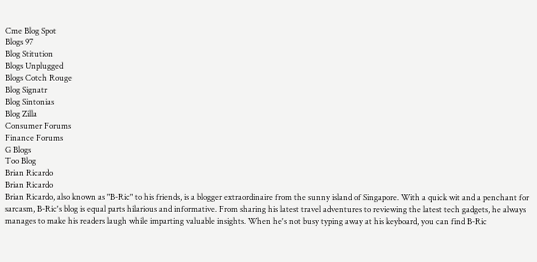Cme Blog Spot
Blogs 97
Blog Stitution
Blogs Unplugged
Blogs Cotch Rouge
Blog Signatr
Blog Sintonias
Blog Zilla
Consumer Forums
Finance Forums
G Blogs
Too Blog
Brian Ricardo
Brian Ricardo
Brian Ricardo, also known as "B-Ric" to his friends, is a blogger extraordinaire from the sunny island of Singapore. With a quick wit and a penchant for sarcasm, B-Ric's blog is equal parts hilarious and informative. From sharing his latest travel adventures to reviewing the latest tech gadgets, he always manages to make his readers laugh while imparting valuable insights. When he's not busy typing away at his keyboard, you can find B-Ric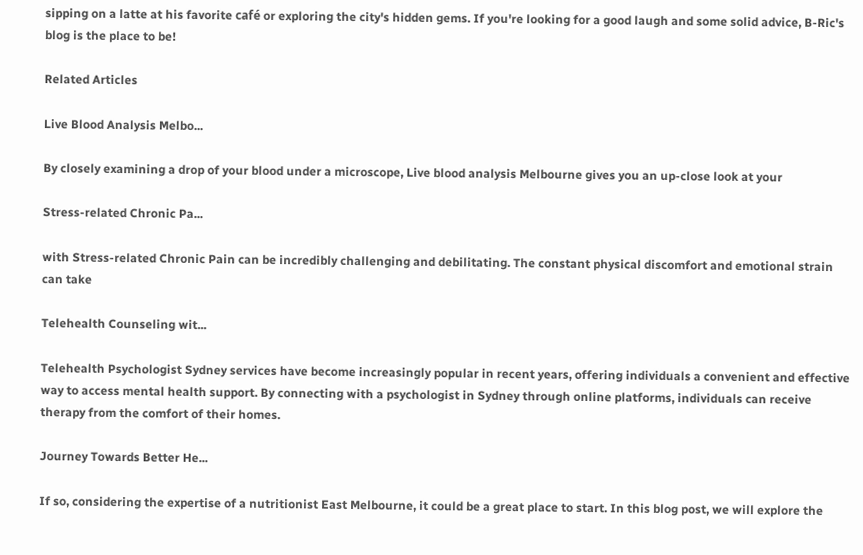sipping on a latte at his favorite café or exploring the city's hidden gems. If you're looking for a good laugh and some solid advice, B-Ric's blog is the place to be!

Related Articles

Live Blood Analysis Melbo...

By closely examining a drop of your blood under a microscope, Live blood analysis Melbourne gives you an up-close look at your

Stress-related Chronic Pa...

with Stress-related Chronic Pain can be incredibly challenging and debilitating. The constant physical discomfort and emotional strain can take

Telehealth Counseling wit...

Telehealth Psychologist Sydney services have become increasingly popular in recent years, offering individuals a convenient and effective way to access mental health support. By connecting with a psychologist in Sydney through online platforms, individuals can receive therapy from the comfort of their homes.

Journey Towards Better He...

If so, considering the expertise of a nutritionist East Melbourne, it could be a great place to start. In this blog post, we will explore the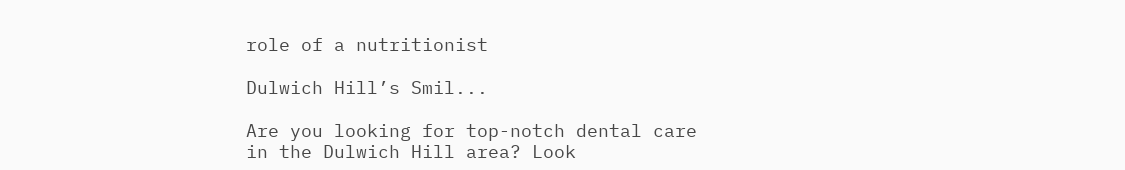role of a nutritionist

Dulwich Hill’s Smil...

Are you looking for top-notch dental care in the Dulwich Hill area? Look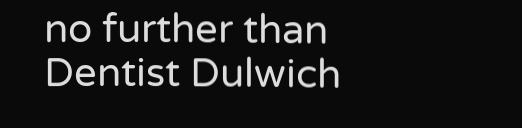no further than Dentist Dulwich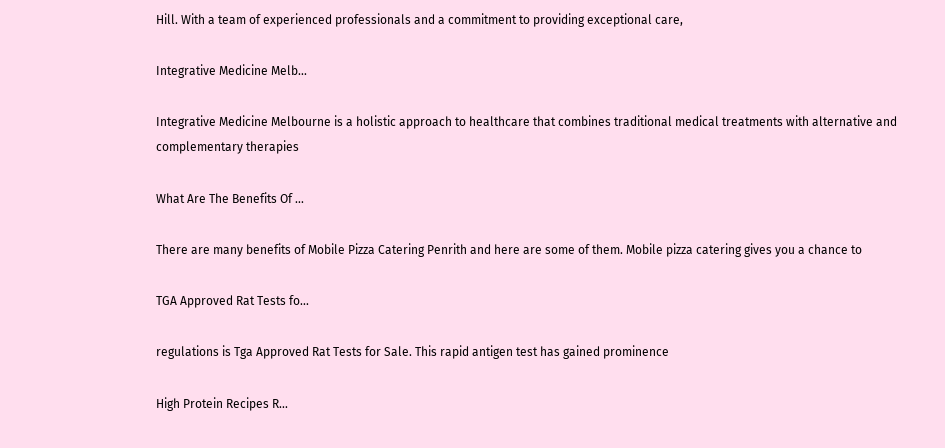Hill. With a team of experienced professionals and a commitment to providing exceptional care,

Integrative Medicine Melb...

Integrative Medicine Melbourne is a holistic approach to healthcare that combines traditional medical treatments with alternative and complementary therapies

What Are The Benefits Of ...

There are many benefits of Mobile Pizza Catering Penrith and here are some of them. Mobile pizza catering gives you a chance to

TGA Approved Rat Tests fo...

regulations is Tga Approved Rat Tests for Sale. This rapid antigen test has gained prominence

High Protein Recipes R...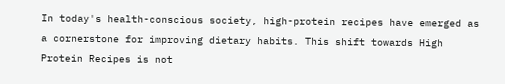In today's health-conscious society, high-protein recipes have emerged as a cornerstone for improving dietary habits. This shift towards High Protein Recipes is not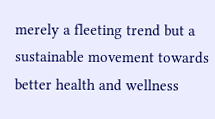merely a fleeting trend but a sustainable movement towards better health and wellness